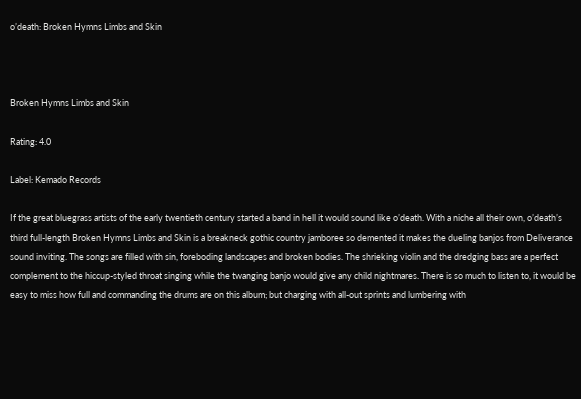o’death: Broken Hymns Limbs and Skin



Broken Hymns Limbs and Skin

Rating: 4.0

Label: Kemado Records

If the great bluegrass artists of the early twentieth century started a band in hell it would sound like o’death. With a niche all their own, o’death’s third full-length Broken Hymns Limbs and Skin is a breakneck gothic country jamboree so demented it makes the dueling banjos from Deliverance sound inviting. The songs are filled with sin, foreboding landscapes and broken bodies. The shrieking violin and the dredging bass are a perfect complement to the hiccup-styled throat singing while the twanging banjo would give any child nightmares. There is so much to listen to, it would be easy to miss how full and commanding the drums are on this album; but charging with all-out sprints and lumbering with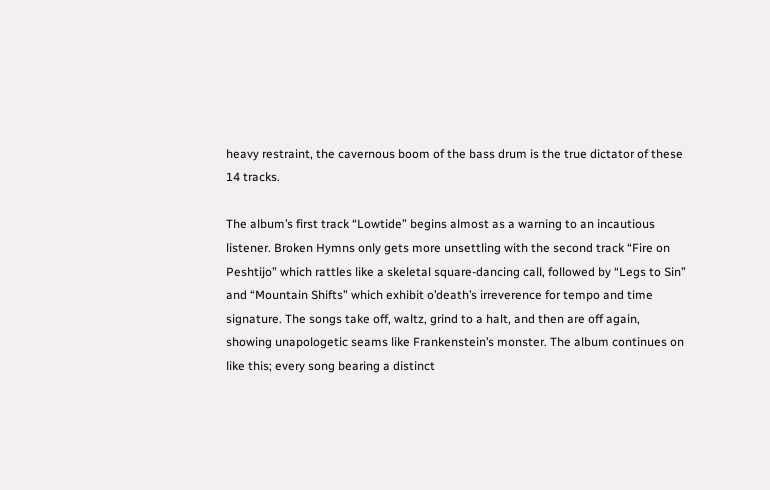heavy restraint, the cavernous boom of the bass drum is the true dictator of these 14 tracks.

The album’s first track “Lowtide” begins almost as a warning to an incautious listener. Broken Hymns only gets more unsettling with the second track “Fire on Peshtijo” which rattles like a skeletal square-dancing call, followed by “Legs to Sin” and “Mountain Shifts” which exhibit o’death’s irreverence for tempo and time signature. The songs take off, waltz, grind to a halt, and then are off again, showing unapologetic seams like Frankenstein’s monster. The album continues on like this; every song bearing a distinct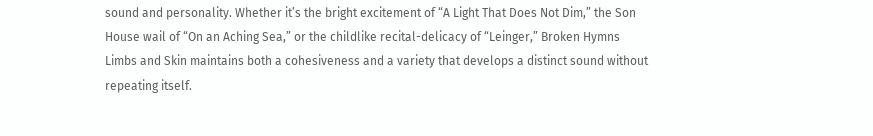sound and personality. Whether it’s the bright excitement of “A Light That Does Not Dim,” the Son House wail of “On an Aching Sea,” or the childlike recital-delicacy of “Leinger,” Broken Hymns Limbs and Skin maintains both a cohesiveness and a variety that develops a distinct sound without repeating itself.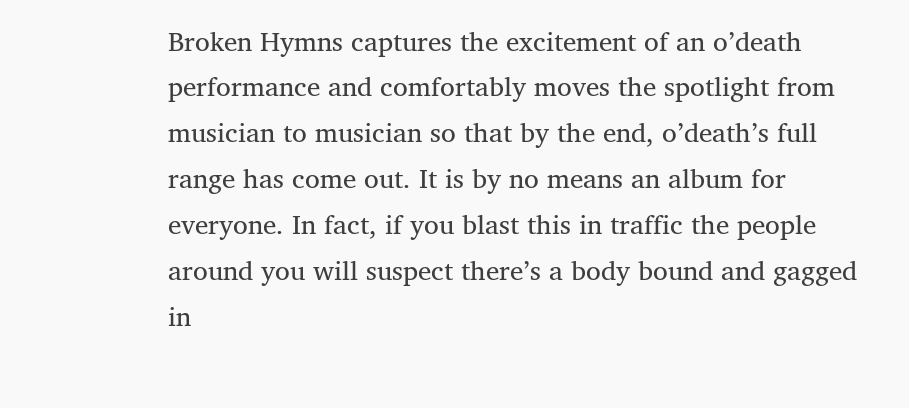Broken Hymns captures the excitement of an o’death performance and comfortably moves the spotlight from musician to musician so that by the end, o’death’s full range has come out. It is by no means an album for everyone. In fact, if you blast this in traffic the people around you will suspect there’s a body bound and gagged in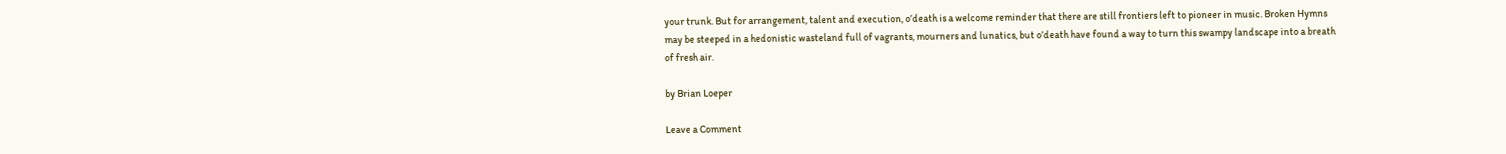your trunk. But for arrangement, talent and execution, o’death is a welcome reminder that there are still frontiers left to pioneer in music. Broken Hymns may be steeped in a hedonistic wasteland full of vagrants, mourners and lunatics, but o’death have found a way to turn this swampy landscape into a breath of fresh air.

by Brian Loeper

Leave a Comment